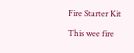Fire Starter Kit

This wee fire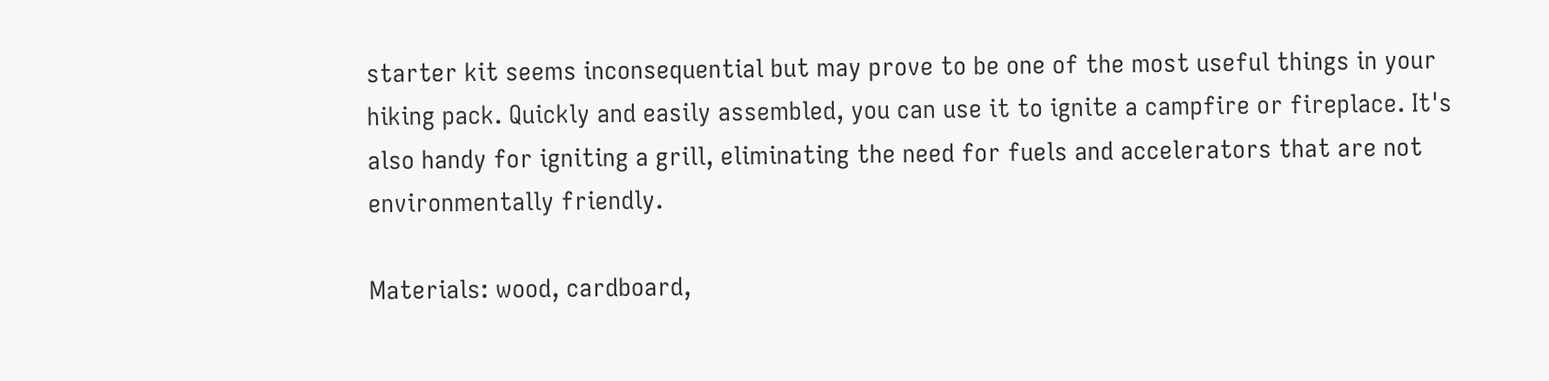starter kit seems inconsequential but may prove to be one of the most useful things in your hiking pack. Quickly and easily assembled, you can use it to ignite a campfire or fireplace. It's also handy for igniting a grill, eliminating the need for fuels and accelerators that are not environmentally friendly.

Materials: wood, cardboard,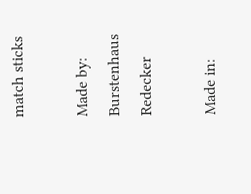match sticks

Made by: Burstenhaus Redecker

Made in: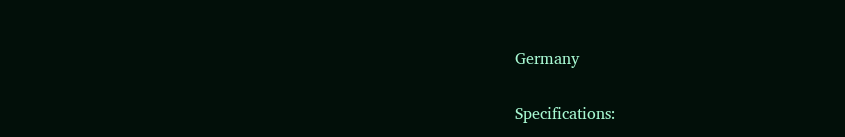Germany

Specifications: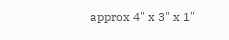approx 4" x 3" x 1"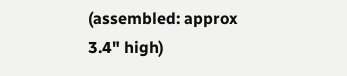(assembled: approx 3.4" high)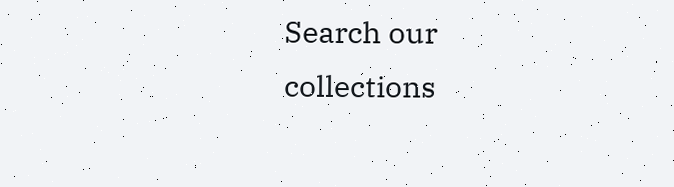Search our collections